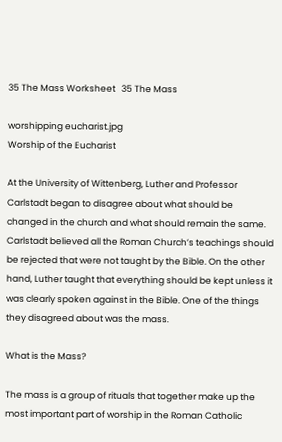35 The Mass Worksheet   35 The Mass

worshipping eucharist.jpg
Worship of the Eucharist

At the University of Wittenberg, Luther and Professor Carlstadt began to disagree about what should be changed in the church and what should remain the same. Carlstadt believed all the Roman Church’s teachings should be rejected that were not taught by the Bible. On the other hand, Luther taught that everything should be kept unless it was clearly spoken against in the Bible. One of the things they disagreed about was the mass.

What is the Mass?

The mass is a group of rituals that together make up the most important part of worship in the Roman Catholic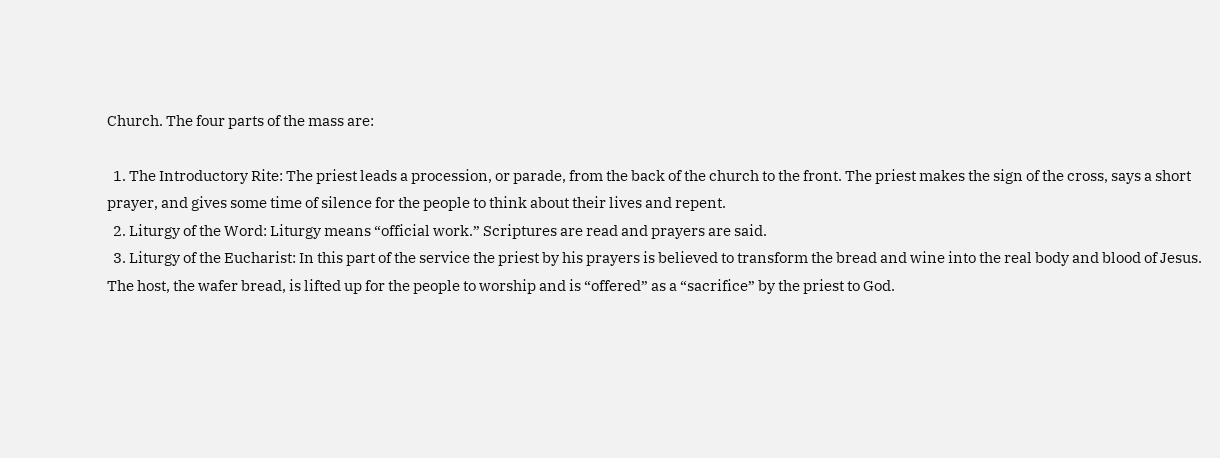Church. The four parts of the mass are:

  1. The Introductory Rite: The priest leads a procession, or parade, from the back of the church to the front. The priest makes the sign of the cross, says a short prayer, and gives some time of silence for the people to think about their lives and repent.
  2. Liturgy of the Word: Liturgy means “official work.” Scriptures are read and prayers are said.
  3. Liturgy of the Eucharist: In this part of the service the priest by his prayers is believed to transform the bread and wine into the real body and blood of Jesus. The host, the wafer bread, is lifted up for the people to worship and is “offered” as a “sacrifice” by the priest to God.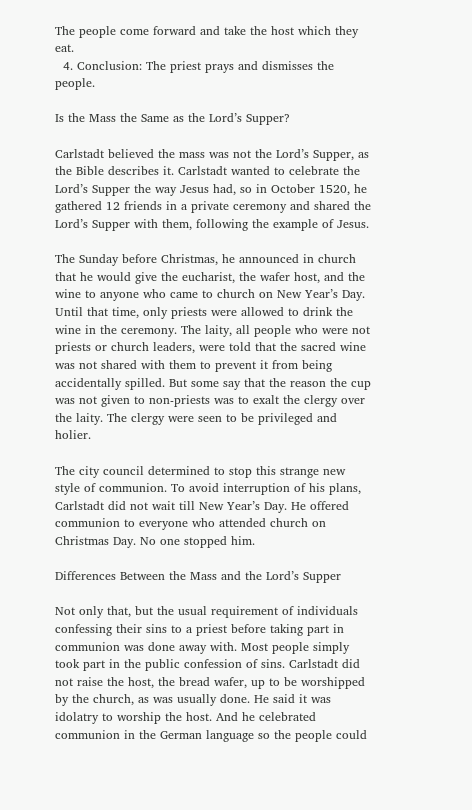The people come forward and take the host which they eat.
  4. Conclusion: The priest prays and dismisses the people.

Is the Mass the Same as the Lord’s Supper?

Carlstadt believed the mass was not the Lord’s Supper, as the Bible describes it. Carlstadt wanted to celebrate the Lord’s Supper the way Jesus had, so in October 1520, he gathered 12 friends in a private ceremony and shared the Lord’s Supper with them, following the example of Jesus.

The Sunday before Christmas, he announced in church that he would give the eucharist, the wafer host, and the wine to anyone who came to church on New Year’s Day. Until that time, only priests were allowed to drink the wine in the ceremony. The laity, all people who were not priests or church leaders, were told that the sacred wine was not shared with them to prevent it from being accidentally spilled. But some say that the reason the cup was not given to non-priests was to exalt the clergy over the laity. The clergy were seen to be privileged and holier.

The city council determined to stop this strange new style of communion. To avoid interruption of his plans, Carlstadt did not wait till New Year’s Day. He offered communion to everyone who attended church on Christmas Day. No one stopped him.

Differences Between the Mass and the Lord’s Supper

Not only that, but the usual requirement of individuals confessing their sins to a priest before taking part in communion was done away with. Most people simply took part in the public confession of sins. Carlstadt did not raise the host, the bread wafer, up to be worshipped by the church, as was usually done. He said it was idolatry to worship the host. And he celebrated communion in the German language so the people could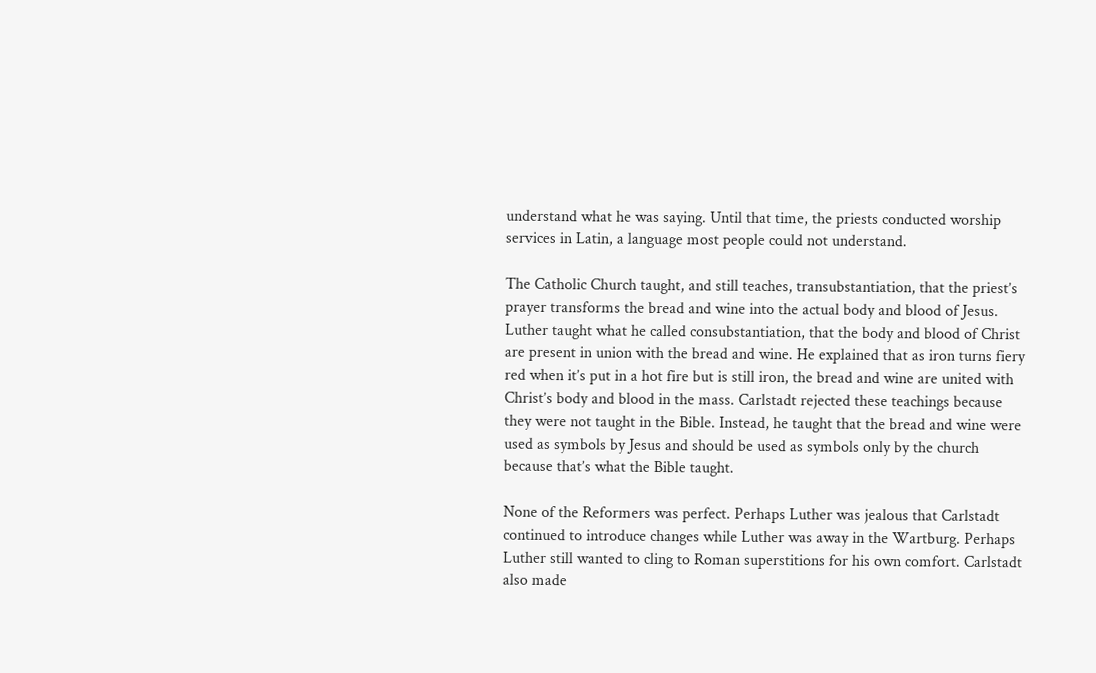understand what he was saying. Until that time, the priests conducted worship services in Latin, a language most people could not understand.

The Catholic Church taught, and still teaches, transubstantiation, that the priest’s prayer transforms the bread and wine into the actual body and blood of Jesus. Luther taught what he called consubstantiation, that the body and blood of Christ are present in union with the bread and wine. He explained that as iron turns fiery red when it’s put in a hot fire but is still iron, the bread and wine are united with Christ’s body and blood in the mass. Carlstadt rejected these teachings because they were not taught in the Bible. Instead, he taught that the bread and wine were used as symbols by Jesus and should be used as symbols only by the church because that’s what the Bible taught.

None of the Reformers was perfect. Perhaps Luther was jealous that Carlstadt continued to introduce changes while Luther was away in the Wartburg. Perhaps Luther still wanted to cling to Roman superstitions for his own comfort. Carlstadt also made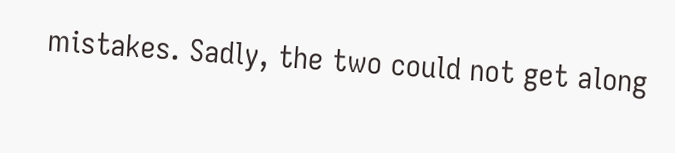mistakes. Sadly, the two could not get along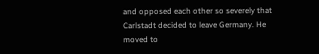and opposed each other so severely that Carlstadt decided to leave Germany. He moved to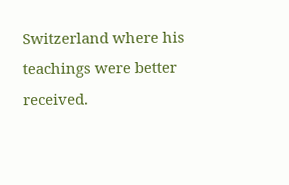Switzerland where his teachings were better received.